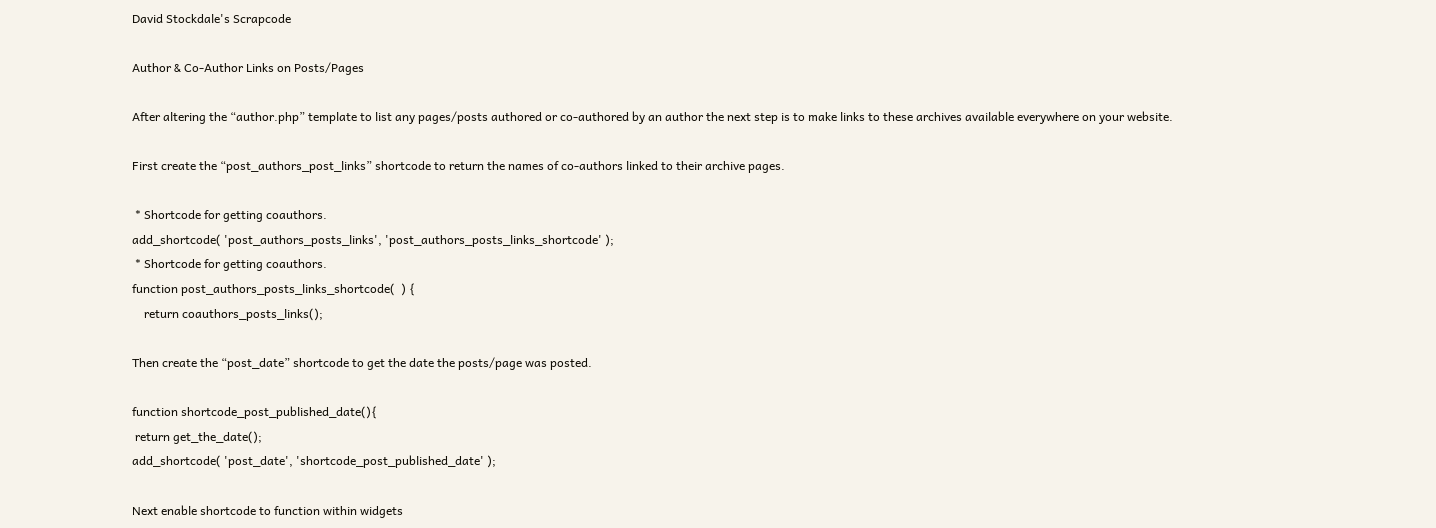David Stockdale's Scrapcode

Author & Co-Author Links on Posts/Pages

After altering the “author.php” template to list any pages/posts authored or co-authored by an author the next step is to make links to these archives available everywhere on your website.

First create the “post_authors_post_links” shortcode to return the names of co-authors linked to their archive pages.

 * Shortcode for getting coauthors.
add_shortcode( 'post_authors_posts_links', 'post_authors_posts_links_shortcode' );
 * Shortcode for getting coauthors.
function post_authors_posts_links_shortcode(  ) {
    return coauthors_posts_links();

Then create the “post_date” shortcode to get the date the posts/page was posted.

function shortcode_post_published_date(){
 return get_the_date();
add_shortcode( 'post_date', 'shortcode_post_published_date' );

Next enable shortcode to function within widgets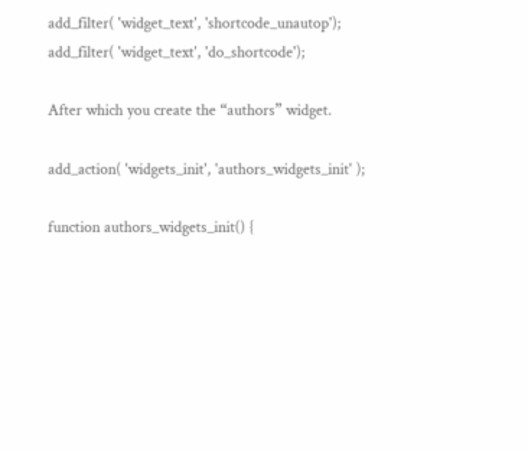add_filter( 'widget_text', 'shortcode_unautop');
add_filter( 'widget_text', 'do_shortcode');

After which you create the “authors” widget.

add_action( 'widgets_init', 'authors_widgets_init' );

function authors_widgets_init() {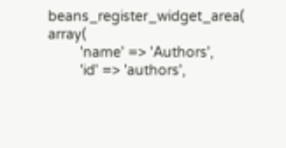beans_register_widget_area( array(
        'name' => 'Authors',
        'id' => 'authors',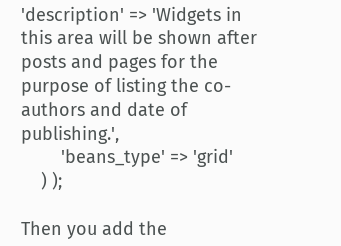'description' => 'Widgets in this area will be shown after posts and pages for the purpose of listing the co-authors and date of publishing.',
        'beans_type' => 'grid'
    ) );

Then you add the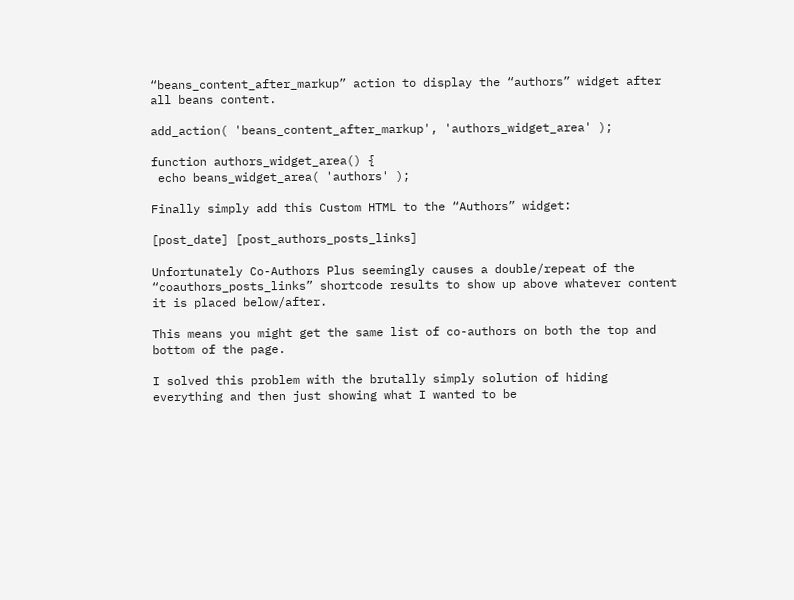“beans_content_after_markup” action to display the “authors” widget after all beans content.

add_action( 'beans_content_after_markup', 'authors_widget_area' );

function authors_widget_area() {
 echo beans_widget_area( 'authors' );

Finally simply add this Custom HTML to the “Authors” widget:

[post_date] [post_authors_posts_links]

Unfortunately Co-Authors Plus seemingly causes a double/repeat of the “coauthors_posts_links” shortcode results to show up above whatever content it is placed below/after.

This means you might get the same list of co-authors on both the top and bottom of the page.

I solved this problem with the brutally simply solution of hiding everything and then just showing what I wanted to be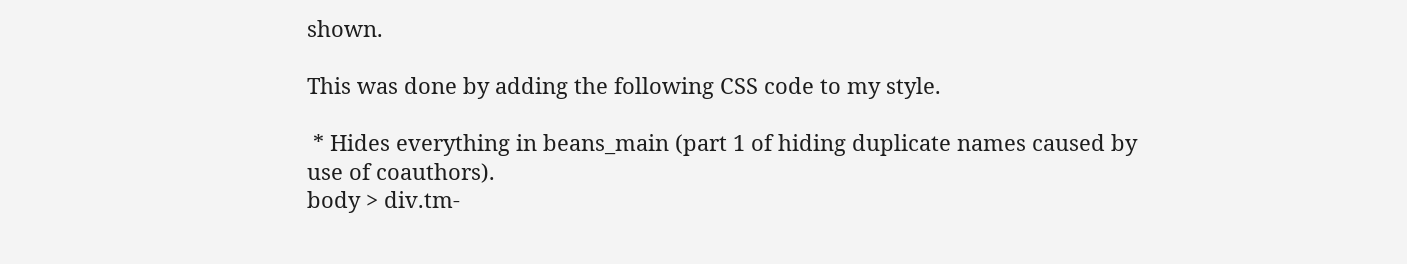shown.

This was done by adding the following CSS code to my style.

 * Hides everything in beans_main (part 1 of hiding duplicate names caused by use of coauthors).
body > div.tm-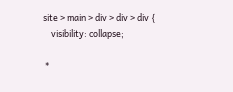site > main > div > div > div {
    visibility: collapse;

 *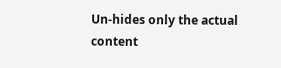Un-hides only the actual content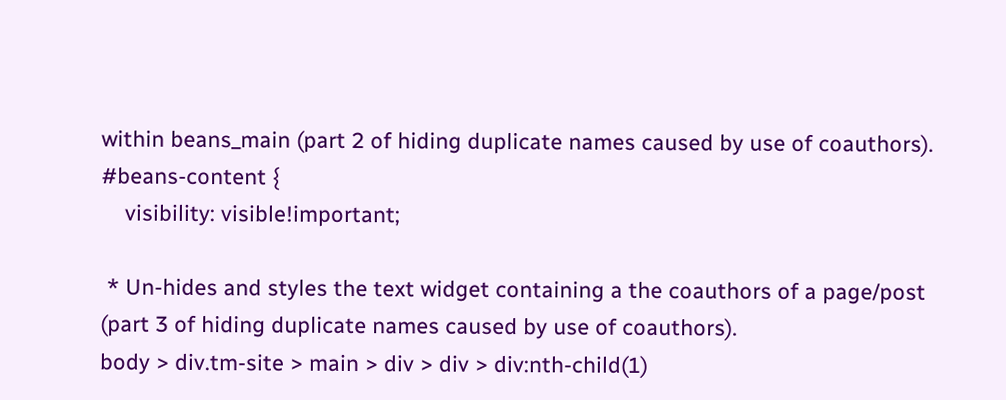within beans_main (part 2 of hiding duplicate names caused by use of coauthors).
#beans-content {
    visibility: visible!important;

 * Un-hides and styles the text widget containing a the coauthors of a page/post (part 3 of hiding duplicate names caused by use of coauthors).
body > div.tm-site > main > div > div > div:nth-child(1)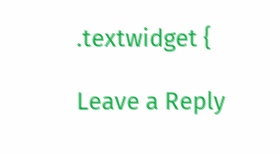.textwidget {

Leave a Reply